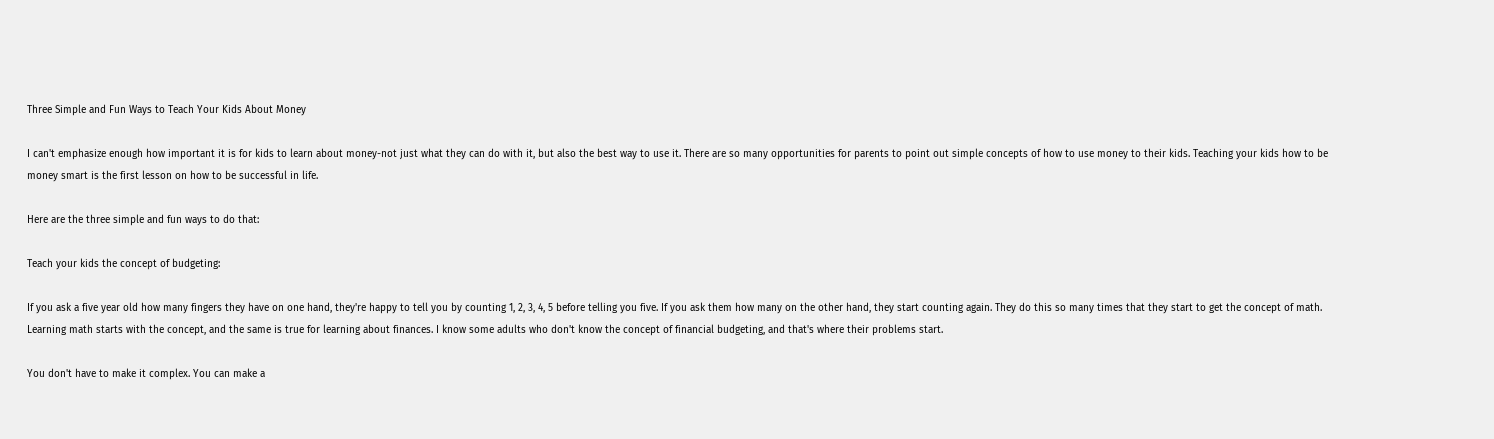Three Simple and Fun Ways to Teach Your Kids About Money

I can't emphasize enough how important it is for kids to learn about money-not just what they can do with it, but also the best way to use it. There are so many opportunities for parents to point out simple concepts of how to use money to their kids. Teaching your kids how to be money smart is the first lesson on how to be successful in life.

Here are the three simple and fun ways to do that:

Teach your kids the concept of budgeting:

If you ask a five year old how many fingers they have on one hand, they're happy to tell you by counting 1, 2, 3, 4, 5 before telling you five. If you ask them how many on the other hand, they start counting again. They do this so many times that they start to get the concept of math. Learning math starts with the concept, and the same is true for learning about finances. I know some adults who don't know the concept of financial budgeting, and that's where their problems start.

You don't have to make it complex. You can make a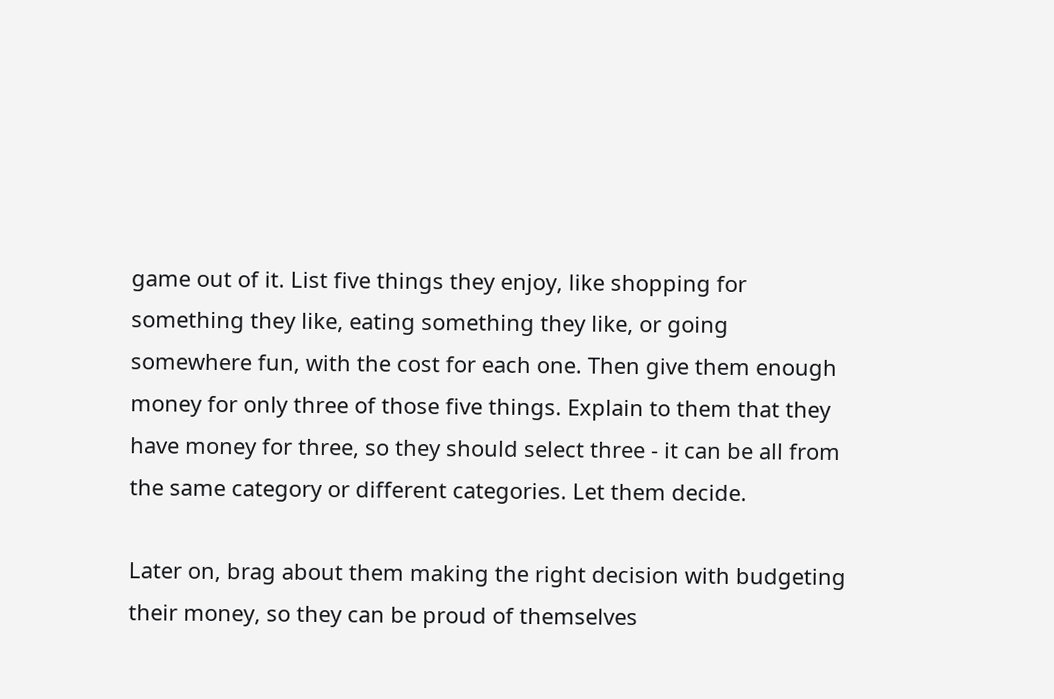game out of it. List five things they enjoy, like shopping for something they like, eating something they like, or going somewhere fun, with the cost for each one. Then give them enough money for only three of those five things. Explain to them that they have money for three, so they should select three - it can be all from the same category or different categories. Let them decide.

Later on, brag about them making the right decision with budgeting their money, so they can be proud of themselves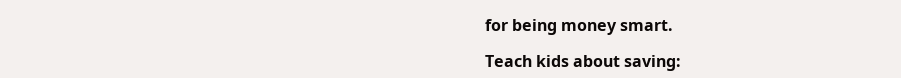for being money smart.

Teach kids about saving: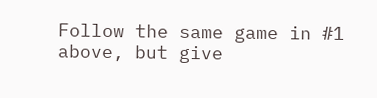Follow the same game in #1 above, but give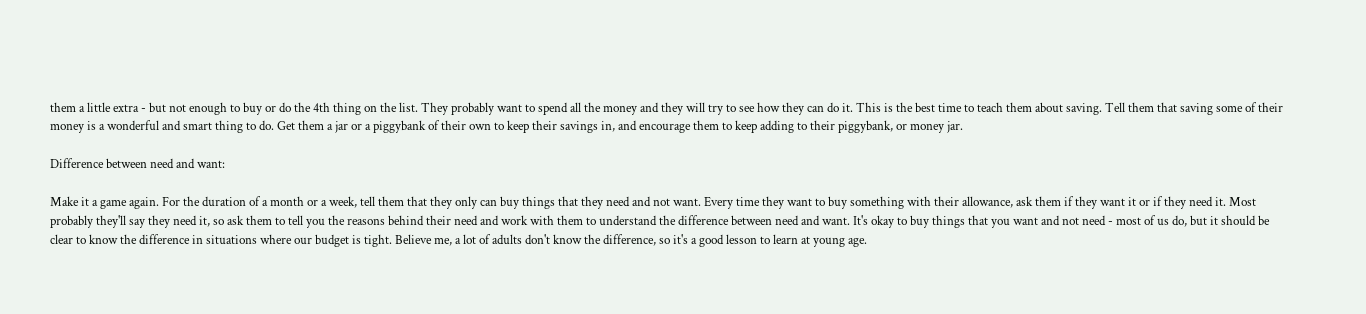them a little extra - but not enough to buy or do the 4th thing on the list. They probably want to spend all the money and they will try to see how they can do it. This is the best time to teach them about saving. Tell them that saving some of their money is a wonderful and smart thing to do. Get them a jar or a piggybank of their own to keep their savings in, and encourage them to keep adding to their piggybank, or money jar.

Difference between need and want:

Make it a game again. For the duration of a month or a week, tell them that they only can buy things that they need and not want. Every time they want to buy something with their allowance, ask them if they want it or if they need it. Most probably they'll say they need it, so ask them to tell you the reasons behind their need and work with them to understand the difference between need and want. It's okay to buy things that you want and not need - most of us do, but it should be clear to know the difference in situations where our budget is tight. Believe me, a lot of adults don't know the difference, so it's a good lesson to learn at young age.